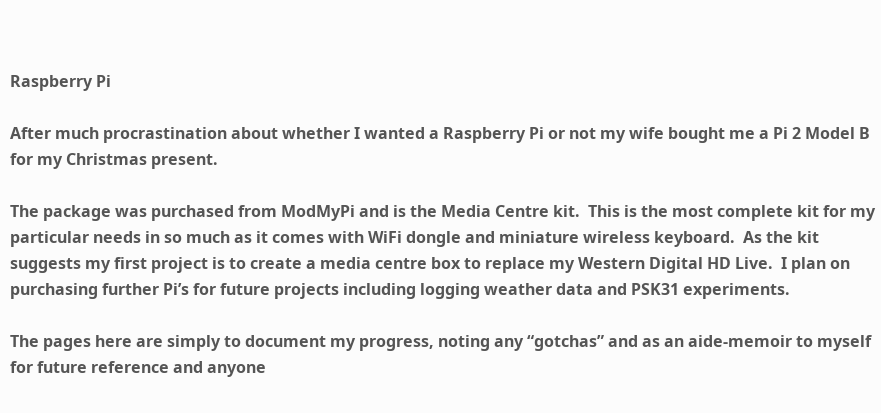Raspberry Pi

After much procrastination about whether I wanted a Raspberry Pi or not my wife bought me a Pi 2 Model B for my Christmas present.

The package was purchased from ModMyPi and is the Media Centre kit.  This is the most complete kit for my particular needs in so much as it comes with WiFi dongle and miniature wireless keyboard.  As the kit suggests my first project is to create a media centre box to replace my Western Digital HD Live.  I plan on purchasing further Pi’s for future projects including logging weather data and PSK31 experiments.

The pages here are simply to document my progress, noting any “gotchas” and as an aide-memoir to myself for future reference and anyone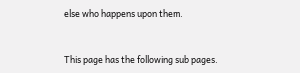else who happens upon them.


This page has the following sub pages.